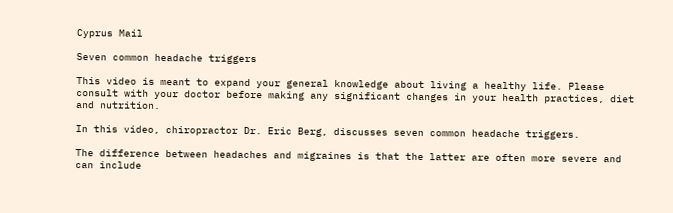Cyprus Mail

Seven common headache triggers

This video is meant to expand your general knowledge about living a healthy life. Please consult with your doctor before making any significant changes in your health practices, diet and nutrition.

In this video, chiropractor Dr. Eric Berg, discusses seven common headache triggers.

The difference between headaches and migraines is that the latter are often more severe and can include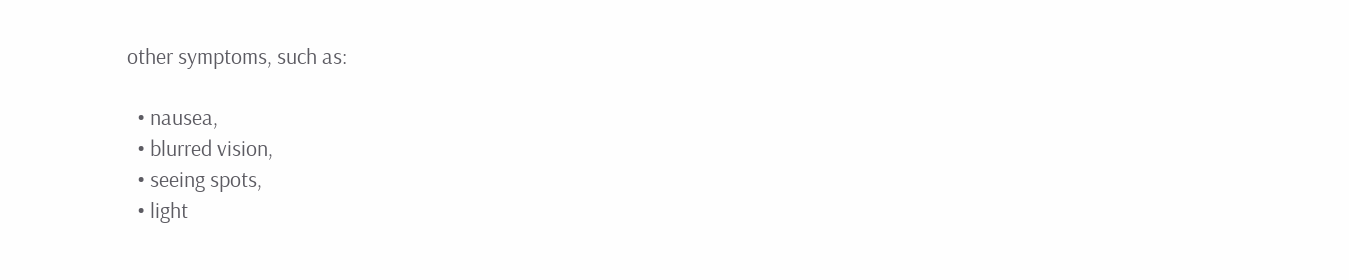other symptoms, such as:

  • nausea,
  • blurred vision,
  • seeing spots,
  • light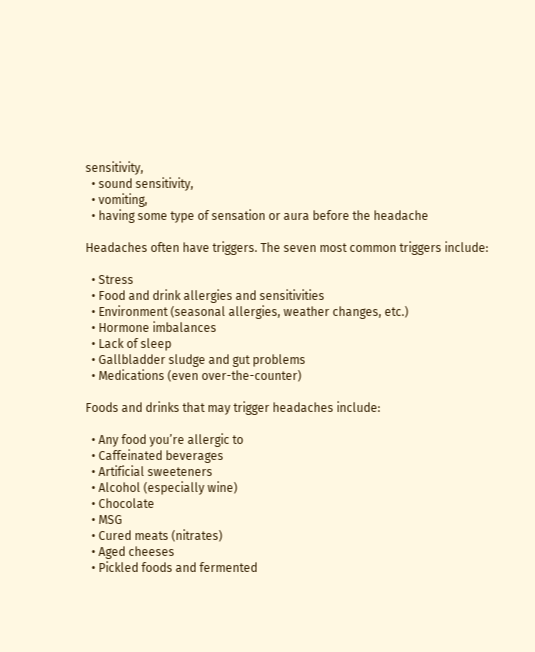sensitivity,
  • sound sensitivity,
  • vomiting,
  • having some type of sensation or aura before the headache

Headaches often have triggers. The seven most common triggers include:

  • Stress
  • Food and drink allergies and sensitivities
  • Environment (seasonal allergies, weather changes, etc.)
  • Hormone imbalances
  • Lack of sleep
  • Gallbladder sludge and gut problems
  • Medications (even over-the-counter)

Foods and drinks that may trigger headaches include:

  • Any food you’re allergic to
  • Caffeinated beverages
  • Artificial sweeteners
  • Alcohol (especially wine)
  • Chocolate
  • MSG
  • Cured meats (nitrates)
  • Aged cheeses
  • Pickled foods and fermented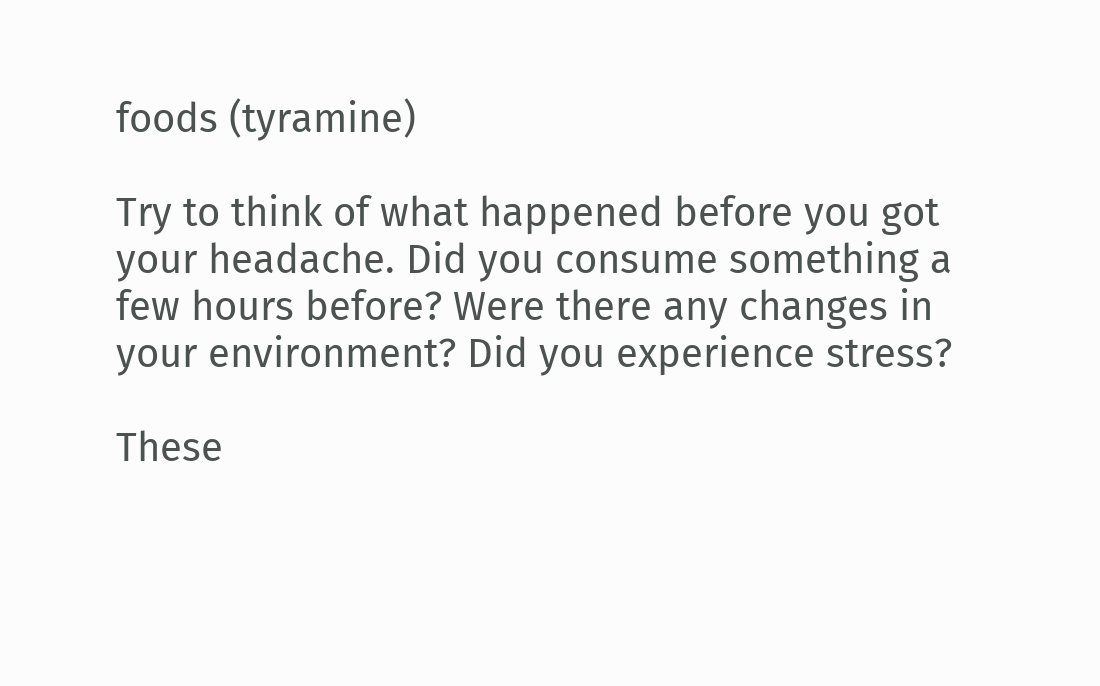foods (tyramine)

Try to think of what happened before you got your headache. Did you consume something a few hours before? Were there any changes in your environment? Did you experience stress?

These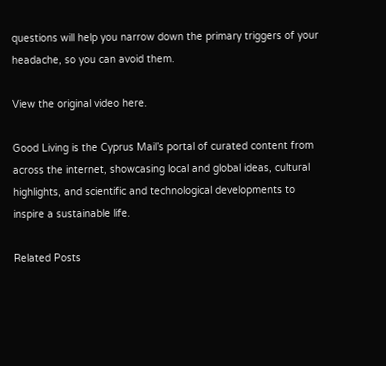questions will help you narrow down the primary triggers of your headache, so you can avoid them.

View the original video here.

Good Living is the Cyprus Mail’s portal of curated content from across the internet, showcasing local and global ideas, cultural highlights, and scientific and technological developments to inspire a sustainable life.

Related Posts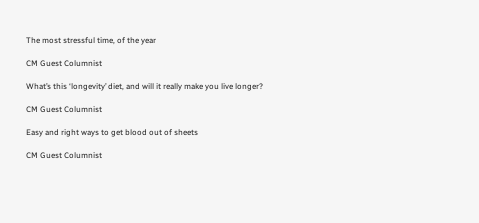The most stressful time, of the year

CM Guest Columnist

What’s this ‘longevity’ diet, and will it really make you live longer?

CM Guest Columnist

Easy and right ways to get blood out of sheets

CM Guest Columnist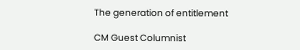The generation of entitlement

CM Guest Columnist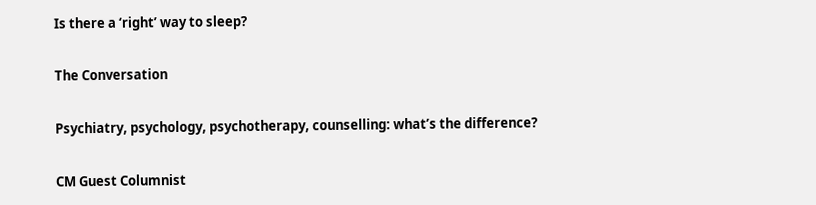Is there a ‘right’ way to sleep?

The Conversation

Psychiatry, psychology, psychotherapy, counselling: what’s the difference?

CM Guest Columnist